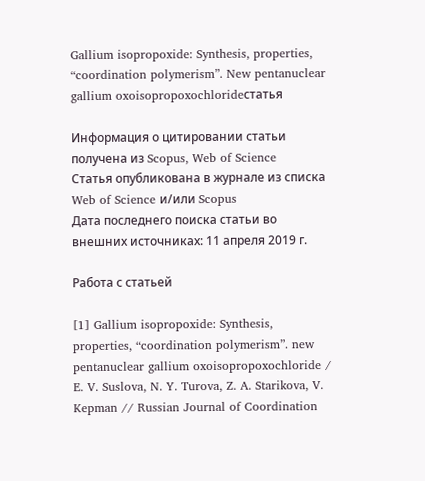Gallium isopropoxide: Synthesis, properties, “coordination polymerism”. New pentanuclear gallium oxoisopropoxochlorideстатья

Информация о цитировании статьи получена из Scopus, Web of Science
Статья опубликована в журнале из списка Web of Science и/или Scopus
Дата последнего поиска статьи во внешних источниках: 11 апреля 2019 г.

Работа с статьей

[1] Gallium isopropoxide: Synthesis, properties, “coordination polymerism”. new pentanuclear gallium oxoisopropoxochloride / E. V. Suslova, N. Y. Turova, Z. A. Starikova, V. Kepman // Russian Journal of Coordination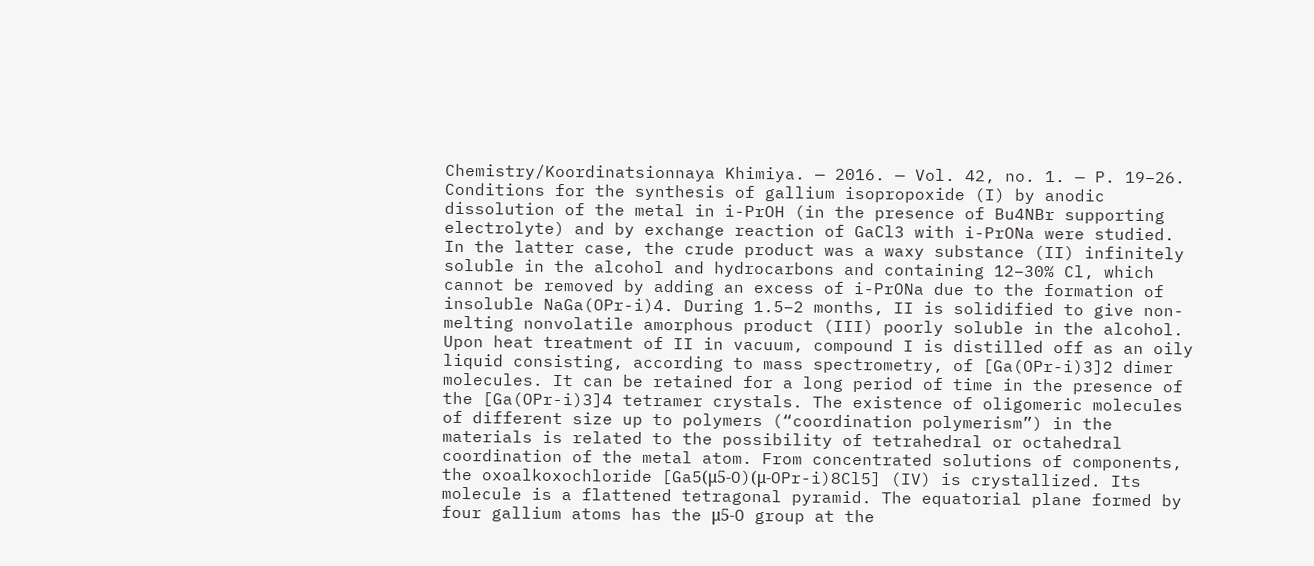Chemistry/Koordinatsionnaya Khimiya. — 2016. — Vol. 42, no. 1. — P. 19–26. Conditions for the synthesis of gallium isopropoxide (I) by anodic dissolution of the metal in i-PrOH (in the presence of Bu4NBr supporting electrolyte) and by exchange reaction of GaCl3 with i-PrONa were studied. In the latter case, the crude product was a waxy substance (II) infinitely soluble in the alcohol and hydrocarbons and containing 12–30% Cl, which cannot be removed by adding an excess of i-PrONa due to the formation of insoluble NaGa(OPr-i)4. During 1.5–2 months, II is solidified to give non-melting nonvolatile amorphous product (III) poorly soluble in the alcohol. Upon heat treatment of II in vacuum, compound I is distilled off as an oily liquid consisting, according to mass spectrometry, of [Ga(OPr-i)3]2 dimer molecules. It can be retained for a long period of time in the presence of the [Ga(OPr-i)3]4 tetramer crystals. The existence of oligomeric molecules of different size up to polymers (“coordination polymerism”) in the materials is related to the possibility of tetrahedral or octahedral coordination of the metal atom. From concentrated solutions of components, the oxoalkoxochloride [Ga5(μ5-O)(μ-OPr-i)8Cl5] (IV) is crystallized. Its molecule is a flattened tetragonal pyramid. The equatorial plane formed by four gallium atoms has the μ5-O group at the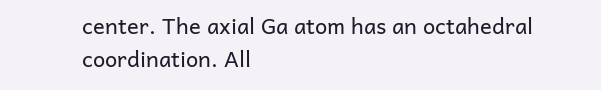center. The axial Ga atom has an octahedral coordination. All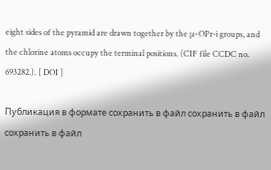eight sides of the pyramid are drawn together by the μ-OPr-i groups, and the chlorine atoms occupy the terminal positions. (CIF file CCDC no. 693282.). [ DOI ]

Публикация в формате сохранить в файл сохранить в файл сохранить в файл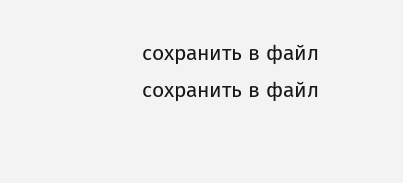сохранить в файл сохранить в файл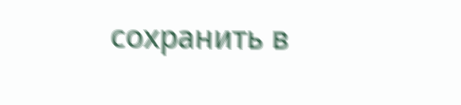сохранить в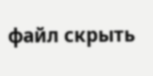файл скрыть